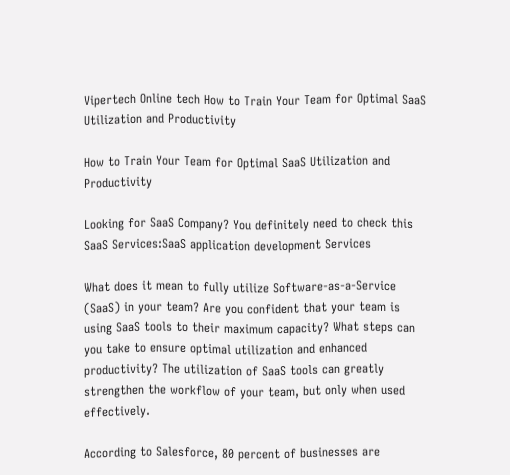Vipertech Online tech How to Train Your Team for Optimal SaaS Utilization and Productivity

How to Train Your Team for Optimal SaaS Utilization and Productivity

Looking for SaaS Company? You definitely need to check this SaaS Services:SaaS application development Services

What does it mean to fully utilize Software-as-a-Service (SaaS) in your team? Are you confident that your team is using SaaS tools to their maximum capacity? What steps can you take to ensure optimal utilization and enhanced productivity? The utilization of SaaS tools can greatly strengthen the workflow of your team, but only when used effectively.

According to Salesforce, 80 percent of businesses are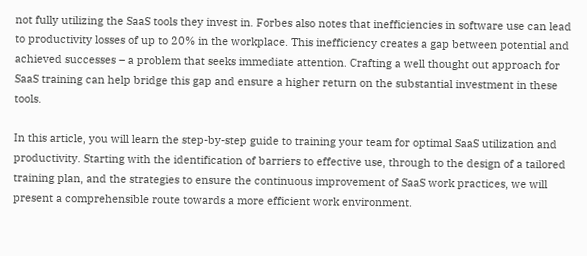not fully utilizing the SaaS tools they invest in. Forbes also notes that inefficiencies in software use can lead to productivity losses of up to 20% in the workplace. This inefficiency creates a gap between potential and achieved successes – a problem that seeks immediate attention. Crafting a well thought out approach for SaaS training can help bridge this gap and ensure a higher return on the substantial investment in these tools.

In this article, you will learn the step-by-step guide to training your team for optimal SaaS utilization and productivity. Starting with the identification of barriers to effective use, through to the design of a tailored training plan, and the strategies to ensure the continuous improvement of SaaS work practices, we will present a comprehensible route towards a more efficient work environment.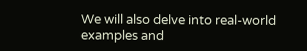We will also delve into real-world examples and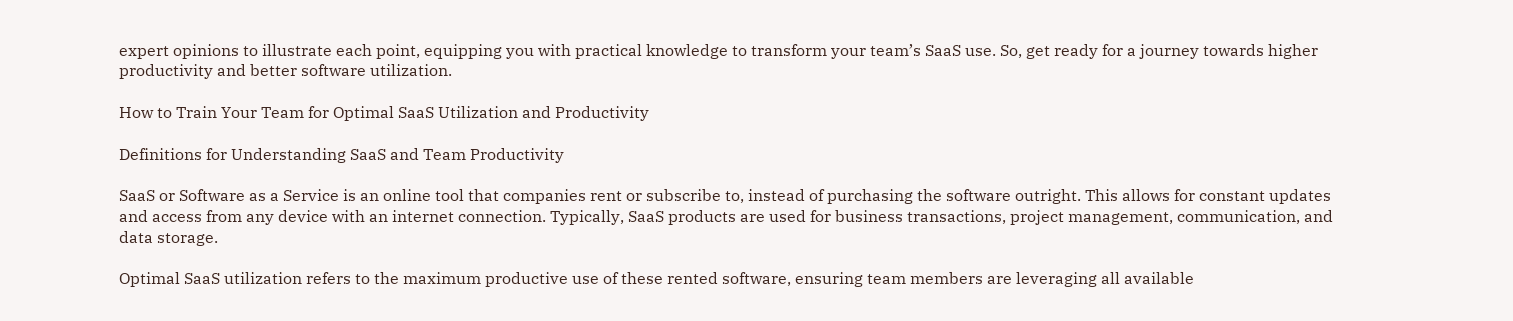expert opinions to illustrate each point, equipping you with practical knowledge to transform your team’s SaaS use. So, get ready for a journey towards higher productivity and better software utilization.

How to Train Your Team for Optimal SaaS Utilization and Productivity

Definitions for Understanding SaaS and Team Productivity

SaaS or Software as a Service is an online tool that companies rent or subscribe to, instead of purchasing the software outright. This allows for constant updates and access from any device with an internet connection. Typically, SaaS products are used for business transactions, project management, communication, and data storage.

Optimal SaaS utilization refers to the maximum productive use of these rented software, ensuring team members are leveraging all available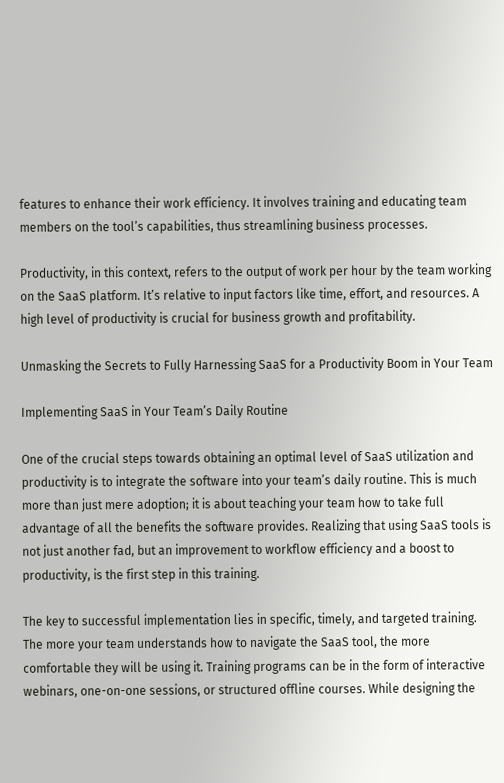features to enhance their work efficiency. It involves training and educating team members on the tool’s capabilities, thus streamlining business processes.

Productivity, in this context, refers to the output of work per hour by the team working on the SaaS platform. It’s relative to input factors like time, effort, and resources. A high level of productivity is crucial for business growth and profitability.

Unmasking the Secrets to Fully Harnessing SaaS for a Productivity Boom in Your Team

Implementing SaaS in Your Team’s Daily Routine

One of the crucial steps towards obtaining an optimal level of SaaS utilization and productivity is to integrate the software into your team’s daily routine. This is much more than just mere adoption; it is about teaching your team how to take full advantage of all the benefits the software provides. Realizing that using SaaS tools is not just another fad, but an improvement to workflow efficiency and a boost to productivity, is the first step in this training.

The key to successful implementation lies in specific, timely, and targeted training. The more your team understands how to navigate the SaaS tool, the more comfortable they will be using it. Training programs can be in the form of interactive webinars, one-on-one sessions, or structured offline courses. While designing the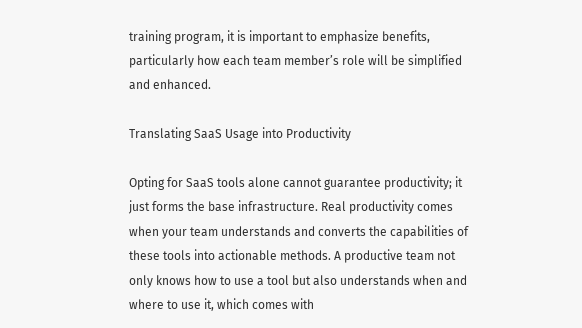training program, it is important to emphasize benefits, particularly how each team member’s role will be simplified and enhanced.

Translating SaaS Usage into Productivity

Opting for SaaS tools alone cannot guarantee productivity; it just forms the base infrastructure. Real productivity comes when your team understands and converts the capabilities of these tools into actionable methods. A productive team not only knows how to use a tool but also understands when and where to use it, which comes with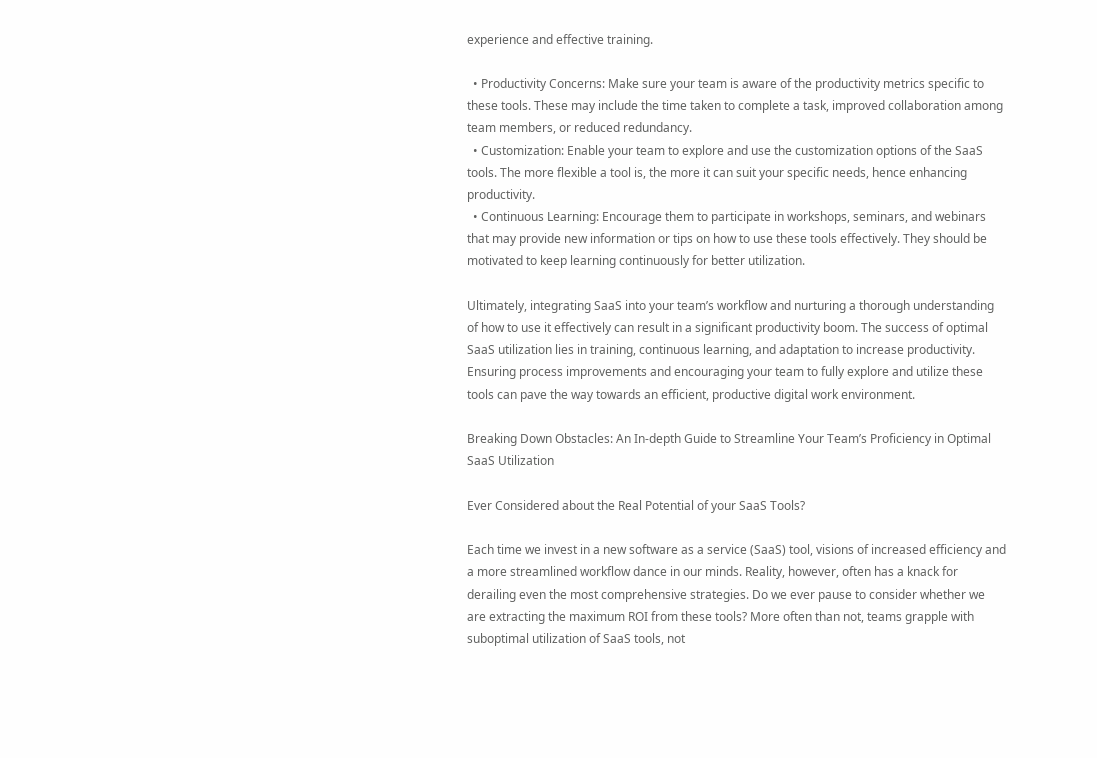experience and effective training.

  • Productivity Concerns: Make sure your team is aware of the productivity metrics specific to these tools. These may include the time taken to complete a task, improved collaboration among team members, or reduced redundancy.
  • Customization: Enable your team to explore and use the customization options of the SaaS tools. The more flexible a tool is, the more it can suit your specific needs, hence enhancing productivity.
  • Continuous Learning: Encourage them to participate in workshops, seminars, and webinars that may provide new information or tips on how to use these tools effectively. They should be motivated to keep learning continuously for better utilization.

Ultimately, integrating SaaS into your team’s workflow and nurturing a thorough understanding of how to use it effectively can result in a significant productivity boom. The success of optimal SaaS utilization lies in training, continuous learning, and adaptation to increase productivity. Ensuring process improvements and encouraging your team to fully explore and utilize these tools can pave the way towards an efficient, productive digital work environment.

Breaking Down Obstacles: An In-depth Guide to Streamline Your Team’s Proficiency in Optimal SaaS Utilization

Ever Considered about the Real Potential of your SaaS Tools?

Each time we invest in a new software as a service (SaaS) tool, visions of increased efficiency and a more streamlined workflow dance in our minds. Reality, however, often has a knack for derailing even the most comprehensive strategies. Do we ever pause to consider whether we are extracting the maximum ROI from these tools? More often than not, teams grapple with suboptimal utilization of SaaS tools, not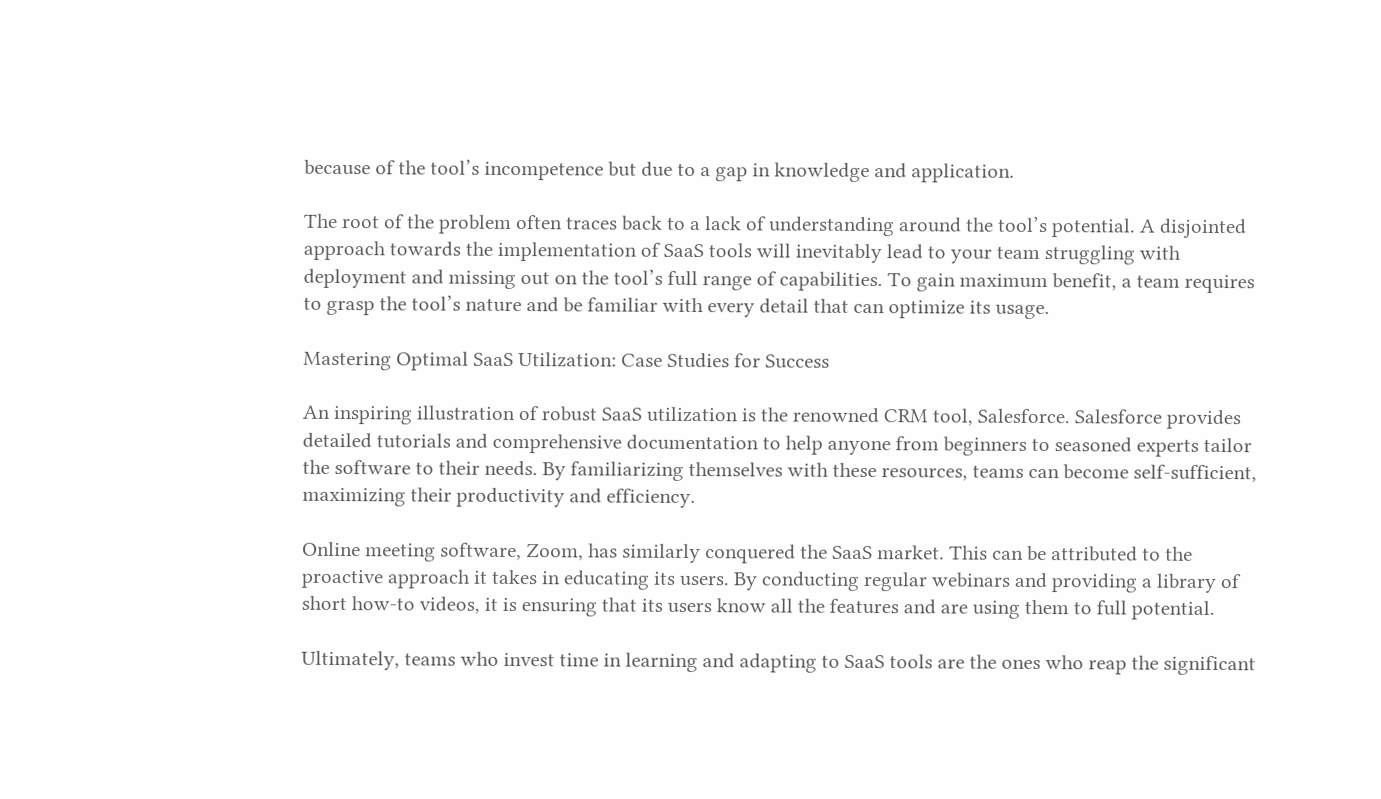because of the tool’s incompetence but due to a gap in knowledge and application.

The root of the problem often traces back to a lack of understanding around the tool’s potential. A disjointed approach towards the implementation of SaaS tools will inevitably lead to your team struggling with deployment and missing out on the tool’s full range of capabilities. To gain maximum benefit, a team requires to grasp the tool’s nature and be familiar with every detail that can optimize its usage.

Mastering Optimal SaaS Utilization: Case Studies for Success

An inspiring illustration of robust SaaS utilization is the renowned CRM tool, Salesforce. Salesforce provides detailed tutorials and comprehensive documentation to help anyone from beginners to seasoned experts tailor the software to their needs. By familiarizing themselves with these resources, teams can become self-sufficient, maximizing their productivity and efficiency.

Online meeting software, Zoom, has similarly conquered the SaaS market. This can be attributed to the proactive approach it takes in educating its users. By conducting regular webinars and providing a library of short how-to videos, it is ensuring that its users know all the features and are using them to full potential.

Ultimately, teams who invest time in learning and adapting to SaaS tools are the ones who reap the significant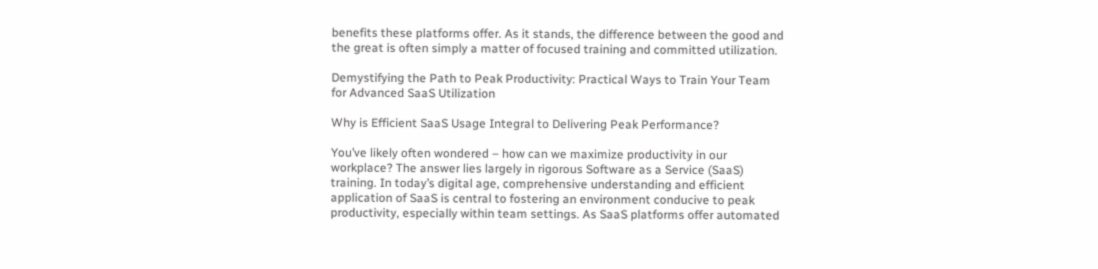benefits these platforms offer. As it stands, the difference between the good and the great is often simply a matter of focused training and committed utilization.

Demystifying the Path to Peak Productivity: Practical Ways to Train Your Team for Advanced SaaS Utilization

Why is Efficient SaaS Usage Integral to Delivering Peak Performance?

You’ve likely often wondered – how can we maximize productivity in our workplace? The answer lies largely in rigorous Software as a Service (SaaS) training. In today’s digital age, comprehensive understanding and efficient application of SaaS is central to fostering an environment conducive to peak productivity, especially within team settings. As SaaS platforms offer automated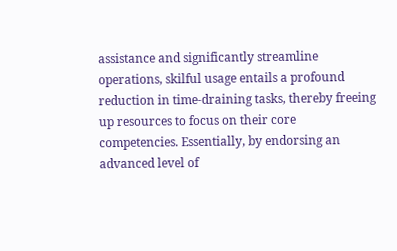assistance and significantly streamline operations, skilful usage entails a profound reduction in time-draining tasks, thereby freeing up resources to focus on their core competencies. Essentially, by endorsing an advanced level of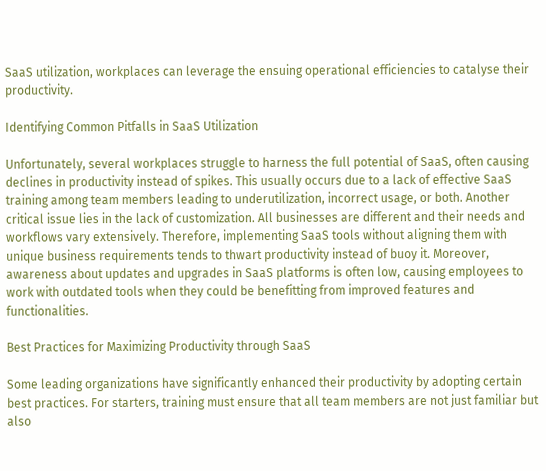SaaS utilization, workplaces can leverage the ensuing operational efficiencies to catalyse their productivity.

Identifying Common Pitfalls in SaaS Utilization

Unfortunately, several workplaces struggle to harness the full potential of SaaS, often causing declines in productivity instead of spikes. This usually occurs due to a lack of effective SaaS training among team members leading to underutilization, incorrect usage, or both. Another critical issue lies in the lack of customization. All businesses are different and their needs and workflows vary extensively. Therefore, implementing SaaS tools without aligning them with unique business requirements tends to thwart productivity instead of buoy it. Moreover, awareness about updates and upgrades in SaaS platforms is often low, causing employees to work with outdated tools when they could be benefitting from improved features and functionalities.

Best Practices for Maximizing Productivity through SaaS

Some leading organizations have significantly enhanced their productivity by adopting certain best practices. For starters, training must ensure that all team members are not just familiar but also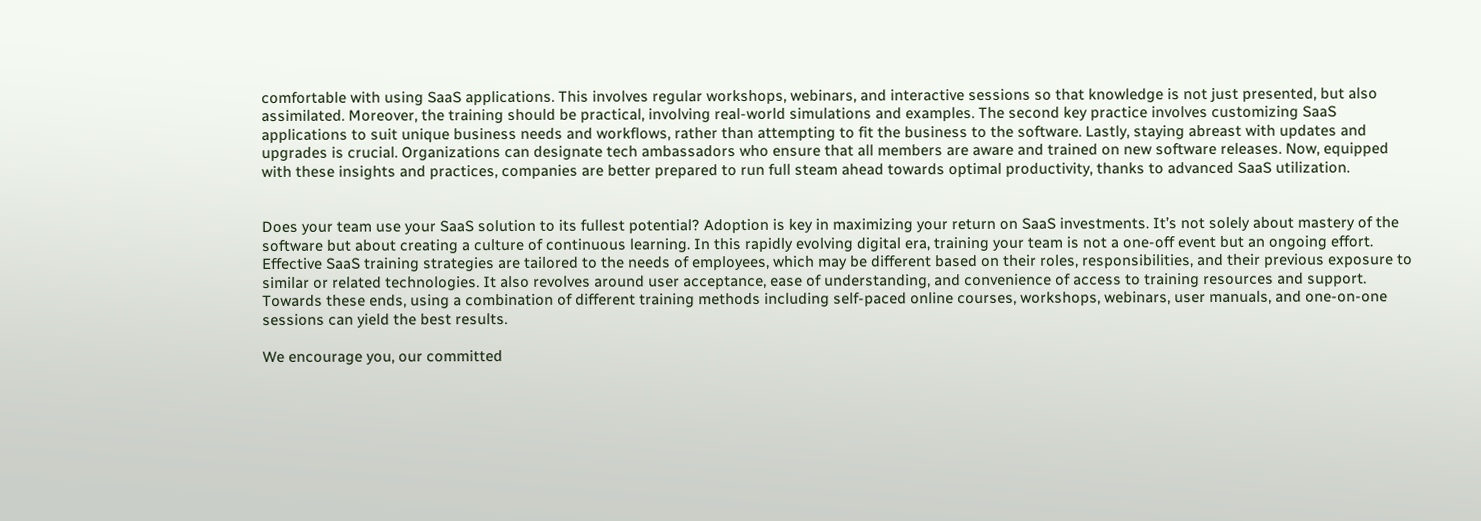comfortable with using SaaS applications. This involves regular workshops, webinars, and interactive sessions so that knowledge is not just presented, but also assimilated. Moreover, the training should be practical, involving real-world simulations and examples. The second key practice involves customizing SaaS applications to suit unique business needs and workflows, rather than attempting to fit the business to the software. Lastly, staying abreast with updates and upgrades is crucial. Organizations can designate tech ambassadors who ensure that all members are aware and trained on new software releases. Now, equipped with these insights and practices, companies are better prepared to run full steam ahead towards optimal productivity, thanks to advanced SaaS utilization.


Does your team use your SaaS solution to its fullest potential? Adoption is key in maximizing your return on SaaS investments. It’s not solely about mastery of the software but about creating a culture of continuous learning. In this rapidly evolving digital era, training your team is not a one-off event but an ongoing effort. Effective SaaS training strategies are tailored to the needs of employees, which may be different based on their roles, responsibilities, and their previous exposure to similar or related technologies. It also revolves around user acceptance, ease of understanding, and convenience of access to training resources and support. Towards these ends, using a combination of different training methods including self-paced online courses, workshops, webinars, user manuals, and one-on-one sessions can yield the best results.

We encourage you, our committed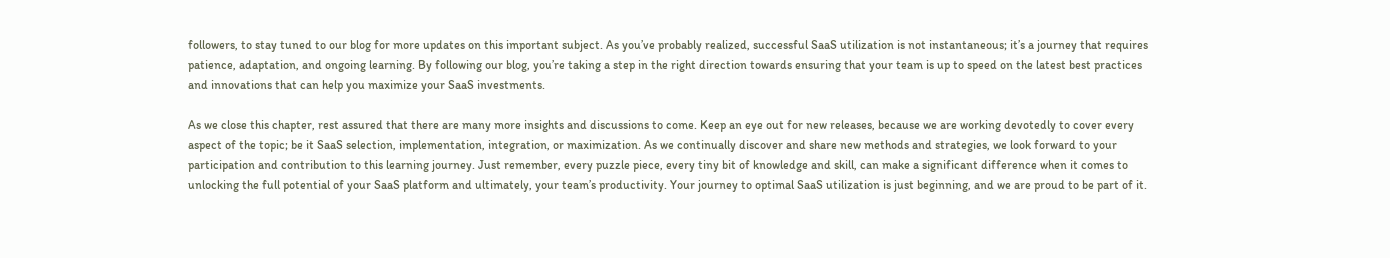followers, to stay tuned to our blog for more updates on this important subject. As you’ve probably realized, successful SaaS utilization is not instantaneous; it’s a journey that requires patience, adaptation, and ongoing learning. By following our blog, you’re taking a step in the right direction towards ensuring that your team is up to speed on the latest best practices and innovations that can help you maximize your SaaS investments.

As we close this chapter, rest assured that there are many more insights and discussions to come. Keep an eye out for new releases, because we are working devotedly to cover every aspect of the topic; be it SaaS selection, implementation, integration, or maximization. As we continually discover and share new methods and strategies, we look forward to your participation and contribution to this learning journey. Just remember, every puzzle piece, every tiny bit of knowledge and skill, can make a significant difference when it comes to unlocking the full potential of your SaaS platform and ultimately, your team’s productivity. Your journey to optimal SaaS utilization is just beginning, and we are proud to be part of it.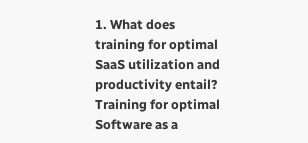1. What does training for optimal SaaS utilization and productivity entail?
Training for optimal Software as a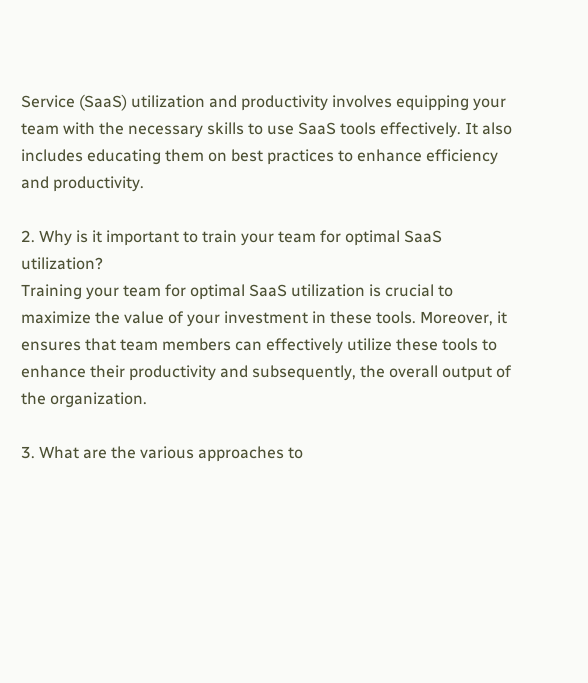Service (SaaS) utilization and productivity involves equipping your team with the necessary skills to use SaaS tools effectively. It also includes educating them on best practices to enhance efficiency and productivity.

2. Why is it important to train your team for optimal SaaS utilization?
Training your team for optimal SaaS utilization is crucial to maximize the value of your investment in these tools. Moreover, it ensures that team members can effectively utilize these tools to enhance their productivity and subsequently, the overall output of the organization.

3. What are the various approaches to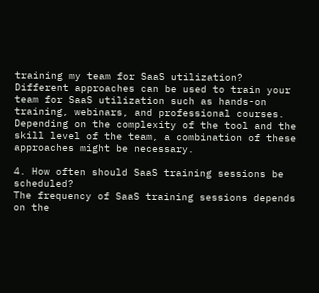training my team for SaaS utilization?
Different approaches can be used to train your team for SaaS utilization such as hands-on training, webinars, and professional courses. Depending on the complexity of the tool and the skill level of the team, a combination of these approaches might be necessary.

4. How often should SaaS training sessions be scheduled?
The frequency of SaaS training sessions depends on the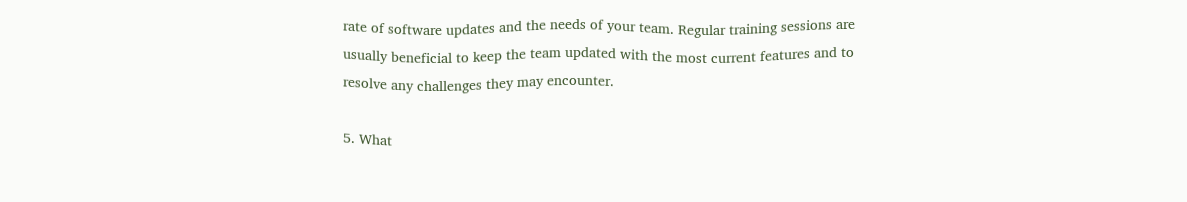rate of software updates and the needs of your team. Regular training sessions are usually beneficial to keep the team updated with the most current features and to resolve any challenges they may encounter.

5. What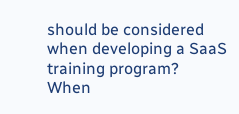should be considered when developing a SaaS training program?
When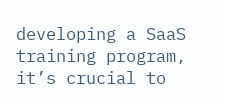developing a SaaS training program, it’s crucial to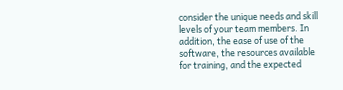consider the unique needs and skill levels of your team members. In addition, the ease of use of the software, the resources available for training, and the expected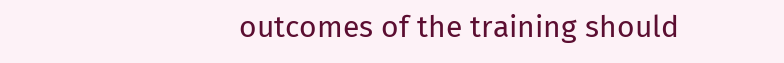outcomes of the training should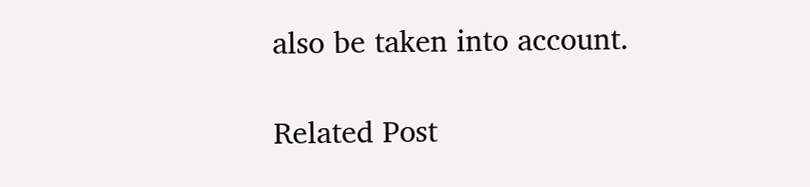also be taken into account.

Related Post